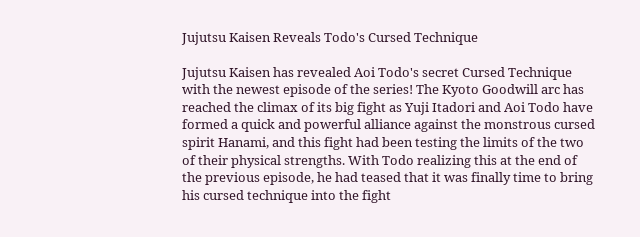Jujutsu Kaisen Reveals Todo's Cursed Technique

Jujutsu Kaisen has revealed Aoi Todo's secret Cursed Technique with the newest episode of the series! The Kyoto Goodwill arc has reached the climax of its big fight as Yuji Itadori and Aoi Todo have formed a quick and powerful alliance against the monstrous cursed spirit Hanami, and this fight had been testing the limits of the two of their physical strengths. With Todo realizing this at the end of the previous episode, he had teased that it was finally time to bring his cursed technique into the fight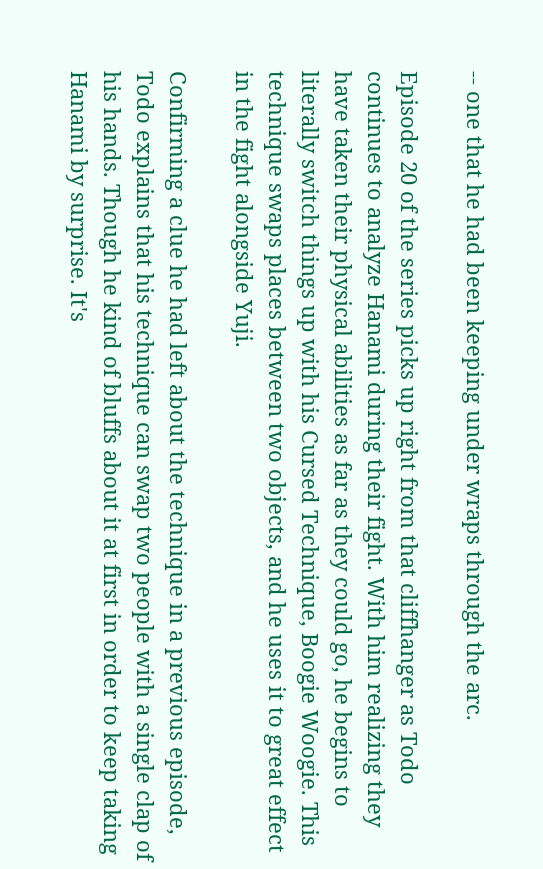-- one that he had been keeping under wraps through the arc.

Episode 20 of the series picks up right from that cliffhanger as Todo continues to analyze Hanami during their fight. With him realizing they have taken their physical abilities as far as they could go, he begins to literally switch things up with his Cursed Technique, Boogie Woogie. This technique swaps places between two objects, and he uses it to great effect in the fight alongside Yuji.

Confirming a clue he had left about the technique in a previous episode, Todo explains that his technique can swap two people with a single clap of his hands. Though he kind of bluffs about it at first in order to keep taking Hanami by surprise. It's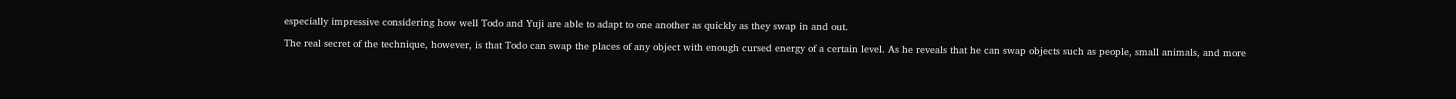especially impressive considering how well Todo and Yuji are able to adapt to one another as quickly as they swap in and out.

The real secret of the technique, however, is that Todo can swap the places of any object with enough cursed energy of a certain level. As he reveals that he can swap objects such as people, small animals, and more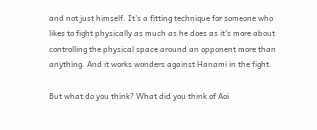and not just himself. It's a fitting technique for someone who likes to fight physically as much as he does as it's more about controlling the physical space around an opponent more than anything. And it works wonders against Hanami in the fight.

But what do you think? What did you think of Aoi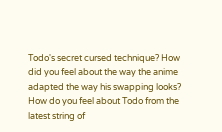Todo's secret cursed technique? How did you feel about the way the anime adapted the way his swapping looks? How do you feel about Todo from the latest string of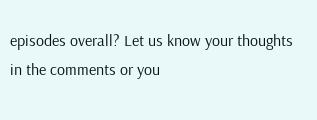episodes overall? Let us know your thoughts in the comments or you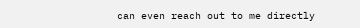can even reach out to me directly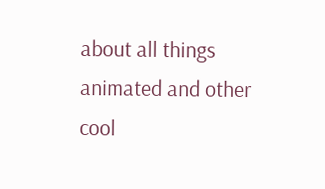about all things animated and other cool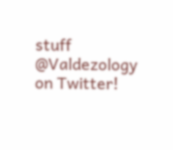stuff @Valdezology on Twitter!